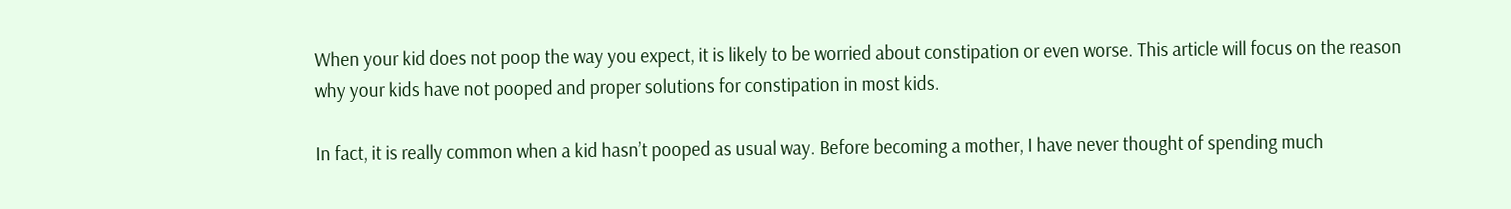When your kid does not poop the way you expect, it is likely to be worried about constipation or even worse. This article will focus on the reason why your kids have not pooped and proper solutions for constipation in most kids.

In fact, it is really common when a kid hasn’t pooped as usual way. Before becoming a mother, I have never thought of spending much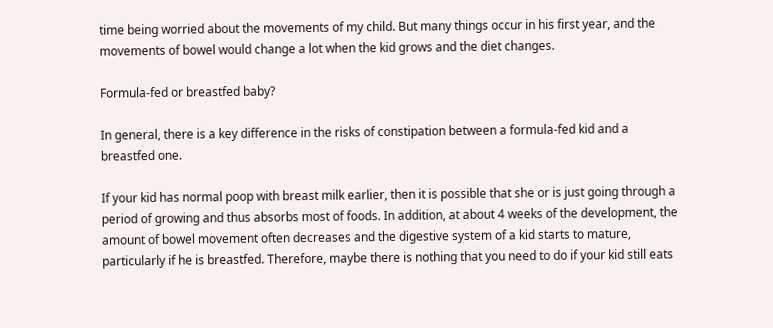time being worried about the movements of my child. But many things occur in his first year, and the movements of bowel would change a lot when the kid grows and the diet changes.

Formula-fed or breastfed baby?

In general, there is a key difference in the risks of constipation between a formula-fed kid and a breastfed one.

If your kid has normal poop with breast milk earlier, then it is possible that she or is just going through a period of growing and thus absorbs most of foods. In addition, at about 4 weeks of the development, the amount of bowel movement often decreases and the digestive system of a kid starts to mature, particularly if he is breastfed. Therefore, maybe there is nothing that you need to do if your kid still eats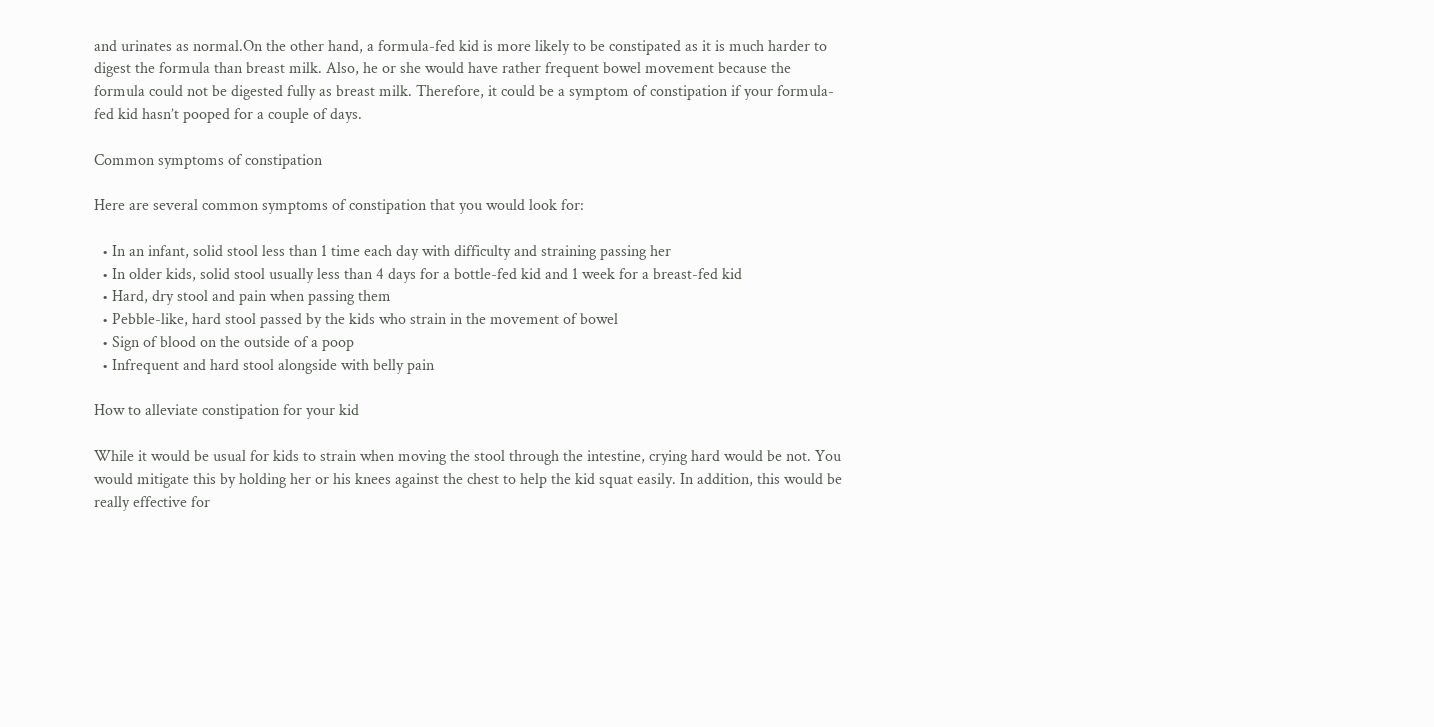and urinates as normal.On the other hand, a formula-fed kid is more likely to be constipated as it is much harder to digest the formula than breast milk. Also, he or she would have rather frequent bowel movement because the formula could not be digested fully as breast milk. Therefore, it could be a symptom of constipation if your formula-fed kid hasn’t pooped for a couple of days.

Common symptoms of constipation

Here are several common symptoms of constipation that you would look for:

  • In an infant, solid stool less than 1 time each day with difficulty and straining passing her
  • In older kids, solid stool usually less than 4 days for a bottle-fed kid and 1 week for a breast-fed kid
  • Hard, dry stool and pain when passing them
  • Pebble-like, hard stool passed by the kids who strain in the movement of bowel
  • Sign of blood on the outside of a poop
  • Infrequent and hard stool alongside with belly pain

How to alleviate constipation for your kid

While it would be usual for kids to strain when moving the stool through the intestine, crying hard would be not. You would mitigate this by holding her or his knees against the chest to help the kid squat easily. In addition, this would be really effective for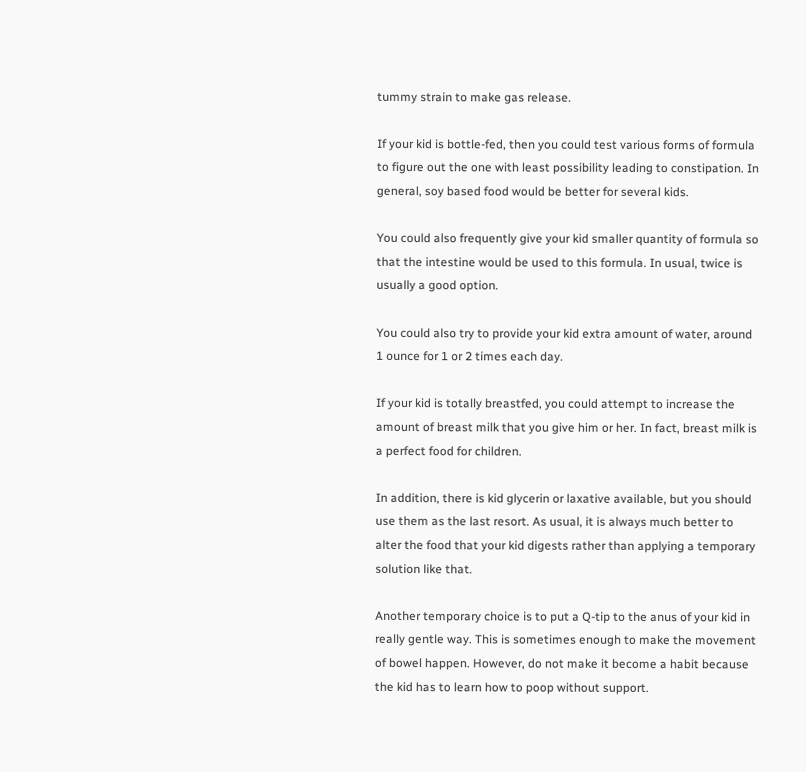tummy strain to make gas release.

If your kid is bottle-fed, then you could test various forms of formula to figure out the one with least possibility leading to constipation. In general, soy based food would be better for several kids.

You could also frequently give your kid smaller quantity of formula so that the intestine would be used to this formula. In usual, twice is usually a good option.

You could also try to provide your kid extra amount of water, around 1 ounce for 1 or 2 times each day.

If your kid is totally breastfed, you could attempt to increase the amount of breast milk that you give him or her. In fact, breast milk is a perfect food for children.

In addition, there is kid glycerin or laxative available, but you should use them as the last resort. As usual, it is always much better to alter the food that your kid digests rather than applying a temporary solution like that.

Another temporary choice is to put a Q-tip to the anus of your kid in really gentle way. This is sometimes enough to make the movement of bowel happen. However, do not make it become a habit because the kid has to learn how to poop without support.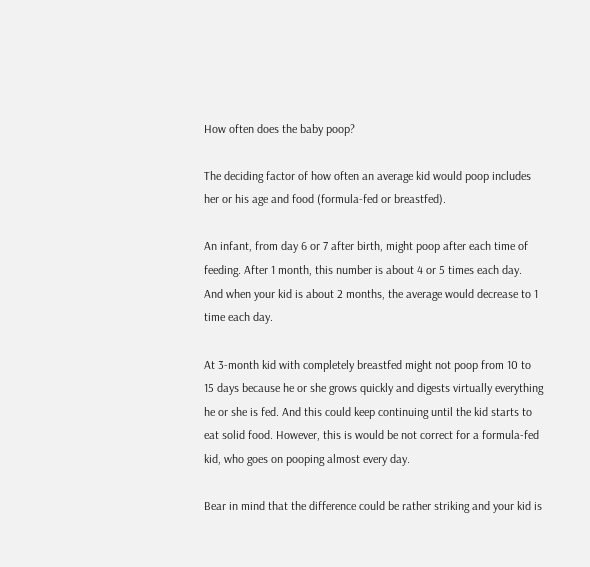How often does the baby poop?

The deciding factor of how often an average kid would poop includes her or his age and food (formula-fed or breastfed).

An infant, from day 6 or 7 after birth, might poop after each time of feeding. After 1 month, this number is about 4 or 5 times each day. And when your kid is about 2 months, the average would decrease to 1 time each day.

At 3-month kid with completely breastfed might not poop from 10 to 15 days because he or she grows quickly and digests virtually everything he or she is fed. And this could keep continuing until the kid starts to eat solid food. However, this is would be not correct for a formula-fed kid, who goes on pooping almost every day.

Bear in mind that the difference could be rather striking and your kid is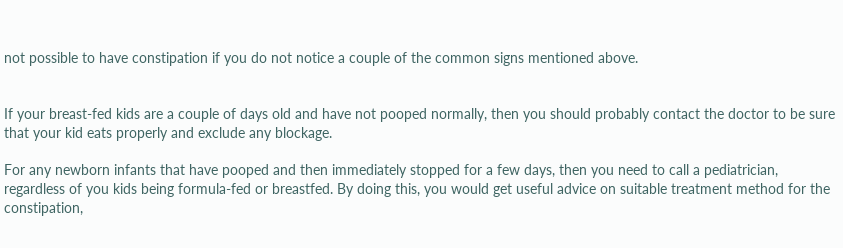not possible to have constipation if you do not notice a couple of the common signs mentioned above.


If your breast-fed kids are a couple of days old and have not pooped normally, then you should probably contact the doctor to be sure that your kid eats properly and exclude any blockage.

For any newborn infants that have pooped and then immediately stopped for a few days, then you need to call a pediatrician, regardless of you kids being formula-fed or breastfed. By doing this, you would get useful advice on suitable treatment method for the constipation,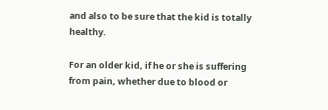and also to be sure that the kid is totally healthy.

For an older kid, if he or she is suffering from pain, whether due to blood or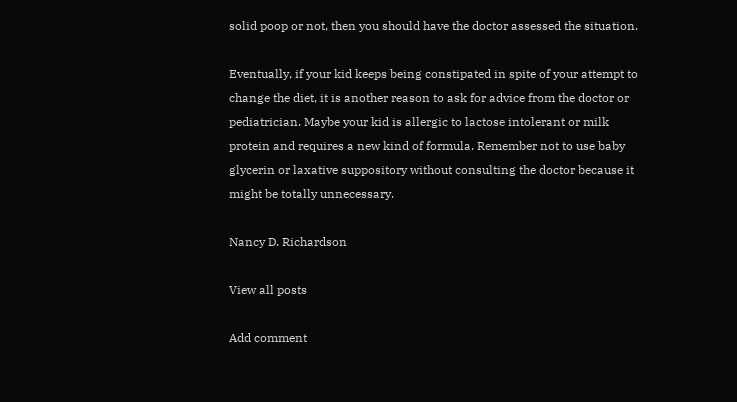solid poop or not, then you should have the doctor assessed the situation.

Eventually, if your kid keeps being constipated in spite of your attempt to change the diet, it is another reason to ask for advice from the doctor or pediatrician. Maybe your kid is allergic to lactose intolerant or milk protein and requires a new kind of formula. Remember not to use baby glycerin or laxative suppository without consulting the doctor because it might be totally unnecessary.

Nancy D. Richardson

View all posts

Add comment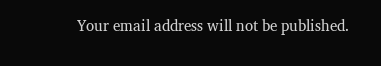Your email address will not be published.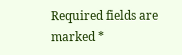Required fields are marked *